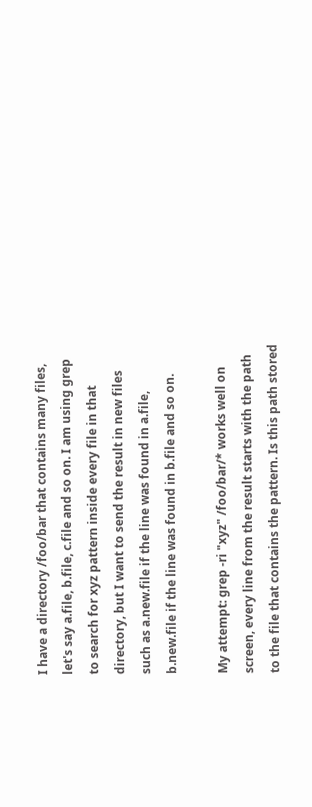I have a directory /foo/bar that contains many files, let's say a.file, b.file, c.file and so on. I am using grep to search for xyz pattern inside every file in that directory, but I want to send the result in new files such as a.new.file if the line was found in a.file, b.new.file if the line was found in b.file and so on.

My attempt: grep -ri "xyz" /foo/bar/* works well on screen, every line from the result starts with the path to the file that contains the pattern. Is this path stored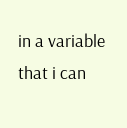in a variable that i can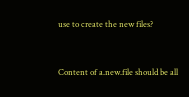use to create the new files?


Content of a.new.file should be all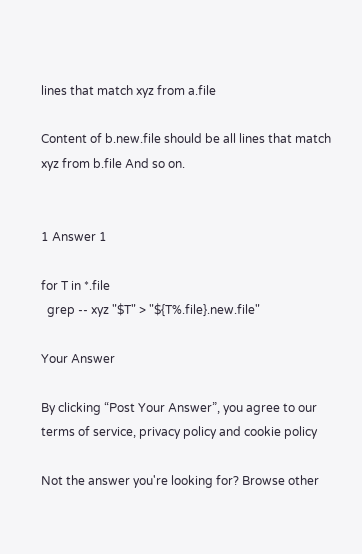lines that match xyz from a.file

Content of b.new.file should be all lines that match xyz from b.file And so on.


1 Answer 1

for T in *.file
  grep -- xyz "$T" > "${T%.file}.new.file"

Your Answer

By clicking “Post Your Answer”, you agree to our terms of service, privacy policy and cookie policy

Not the answer you're looking for? Browse other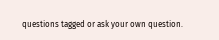questions tagged or ask your own question.